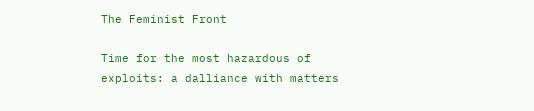The Feminist Front

Time for the most hazardous of exploits: a dalliance with matters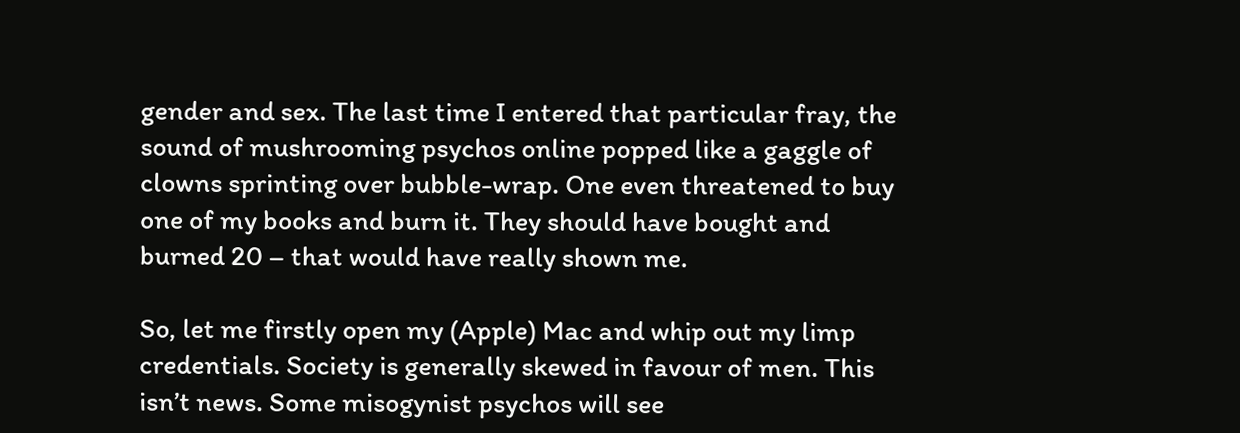gender and sex. The last time I entered that particular fray, the sound of mushrooming psychos online popped like a gaggle of clowns sprinting over bubble-wrap. One even threatened to buy one of my books and burn it. They should have bought and burned 20 – that would have really shown me.

So, let me firstly open my (Apple) Mac and whip out my limp credentials. Society is generally skewed in favour of men. This isn’t news. Some misogynist psychos will see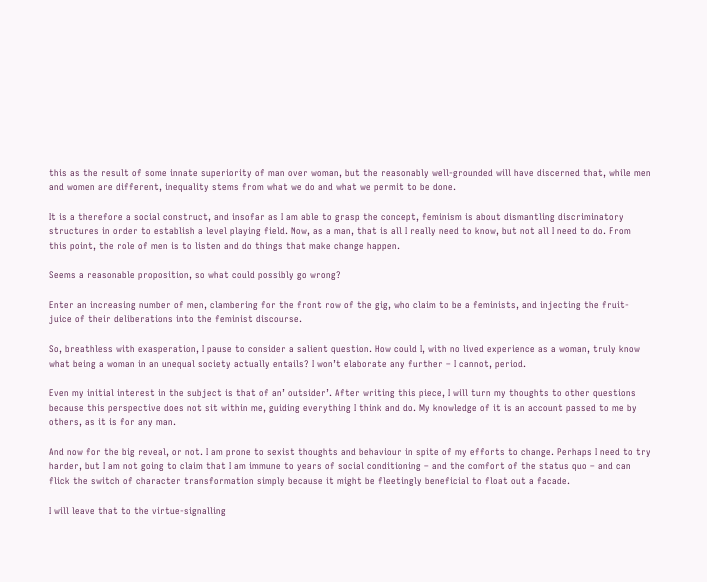this as the result of some innate superiority of man over woman, but the reasonably well-grounded will have discerned that, while men and women are different, inequality stems from what we do and what we permit to be done.

It is a therefore a social construct, and insofar as I am able to grasp the concept, feminism is about dismantling discriminatory structures in order to establish a level playing field. Now, as a man, that is all I really need to know, but not all I need to do. From this point, the role of men is to listen and do things that make change happen.

Seems a reasonable proposition, so what could possibly go wrong?

Enter an increasing number of men, clambering for the front row of the gig, who claim to be a feminists, and injecting the fruit-juice of their deliberations into the feminist discourse.

So, breathless with exasperation, I pause to consider a salient question. How could I, with no lived experience as a woman, truly know what being a woman in an unequal society actually entails? I won’t elaborate any further – I cannot, period.

Even my initial interest in the subject is that of an’ outsider’. After writing this piece, I will turn my thoughts to other questions because this perspective does not sit within me, guiding everything I think and do. My knowledge of it is an account passed to me by others, as it is for any man.

And now for the big reveal, or not. I am prone to sexist thoughts and behaviour in spite of my efforts to change. Perhaps I need to try harder, but I am not going to claim that I am immune to years of social conditioning – and the comfort of the status quo – and can flick the switch of character transformation simply because it might be fleetingly beneficial to float out a facade.

I will leave that to the virtue-signalling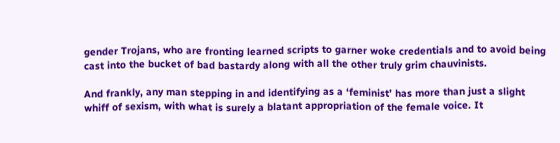gender Trojans, who are fronting learned scripts to garner woke credentials and to avoid being cast into the bucket of bad bastardy along with all the other truly grim chauvinists.

And frankly, any man stepping in and identifying as a ‘feminist’ has more than just a slight whiff of sexism, with what is surely a blatant appropriation of the female voice. It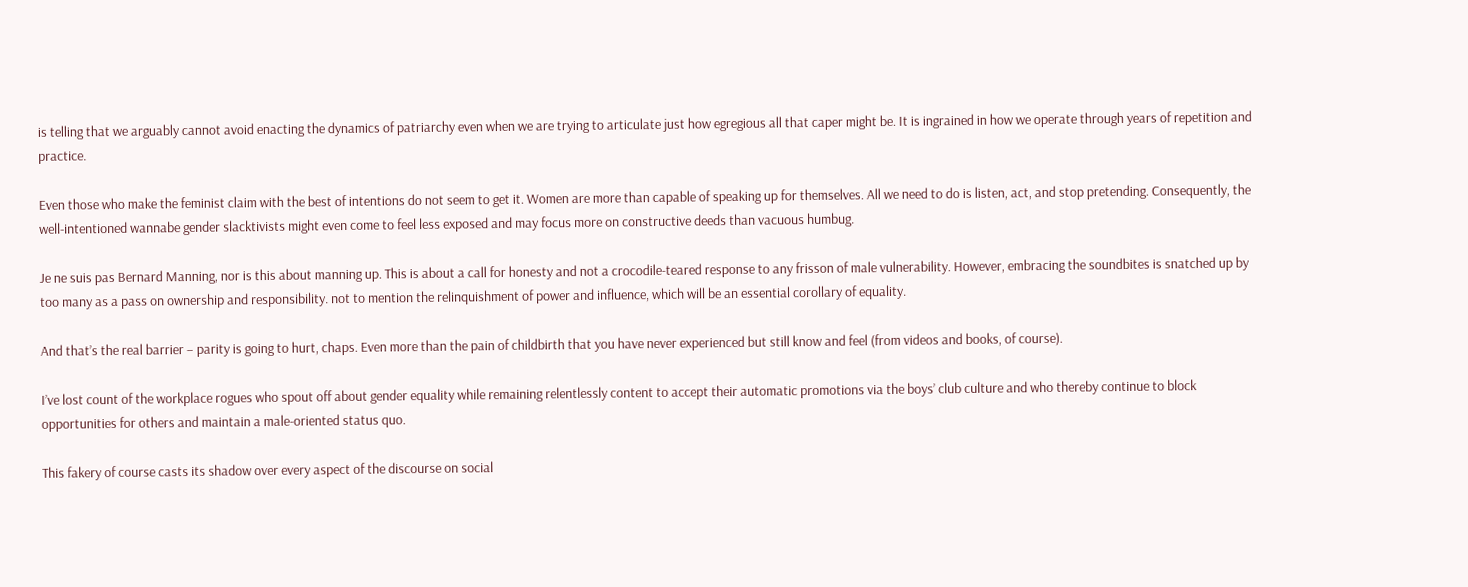is telling that we arguably cannot avoid enacting the dynamics of patriarchy even when we are trying to articulate just how egregious all that caper might be. It is ingrained in how we operate through years of repetition and practice.

Even those who make the feminist claim with the best of intentions do not seem to get it. Women are more than capable of speaking up for themselves. All we need to do is listen, act, and stop pretending. Consequently, the well-intentioned wannabe gender slacktivists might even come to feel less exposed and may focus more on constructive deeds than vacuous humbug.

Je ne suis pas Bernard Manning, nor is this about manning up. This is about a call for honesty and not a crocodile-teared response to any frisson of male vulnerability. However, embracing the soundbites is snatched up by too many as a pass on ownership and responsibility. not to mention the relinquishment of power and influence, which will be an essential corollary of equality.

And that’s the real barrier – parity is going to hurt, chaps. Even more than the pain of childbirth that you have never experienced but still know and feel (from videos and books, of course).

I’ve lost count of the workplace rogues who spout off about gender equality while remaining relentlessly content to accept their automatic promotions via the boys’ club culture and who thereby continue to block opportunities for others and maintain a male-oriented status quo.

This fakery of course casts its shadow over every aspect of the discourse on social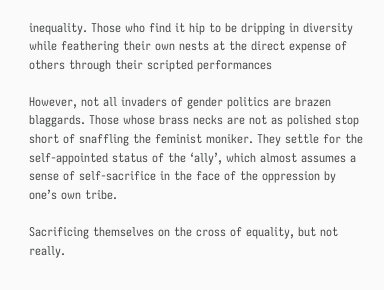inequality. Those who find it hip to be dripping in diversity while feathering their own nests at the direct expense of others through their scripted performances

However, not all invaders of gender politics are brazen blaggards. Those whose brass necks are not as polished stop short of snaffling the feminist moniker. They settle for the self-appointed status of the ‘ally’, which almost assumes a sense of self-sacrifice in the face of the oppression by one’s own tribe.

Sacrificing themselves on the cross of equality, but not really.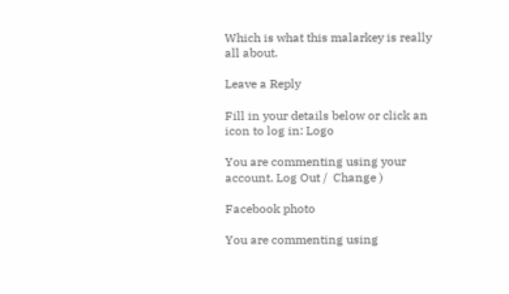Which is what this malarkey is really all about.

Leave a Reply

Fill in your details below or click an icon to log in: Logo

You are commenting using your account. Log Out /  Change )

Facebook photo

You are commenting using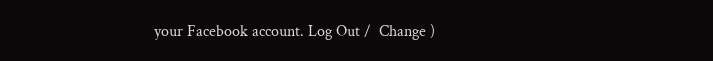your Facebook account. Log Out /  Change )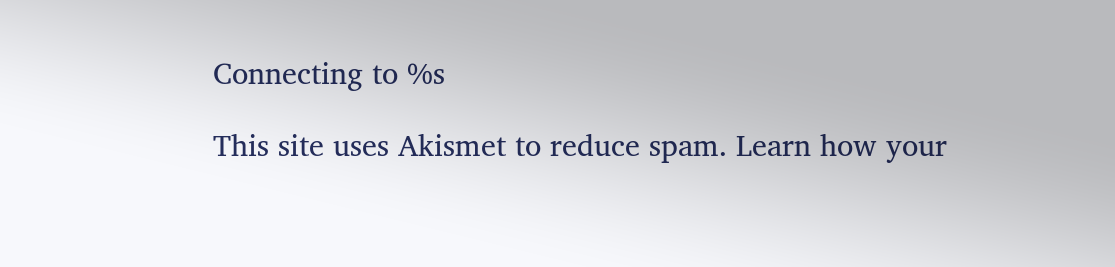Connecting to %s

This site uses Akismet to reduce spam. Learn how your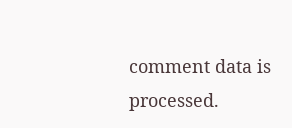comment data is processed.